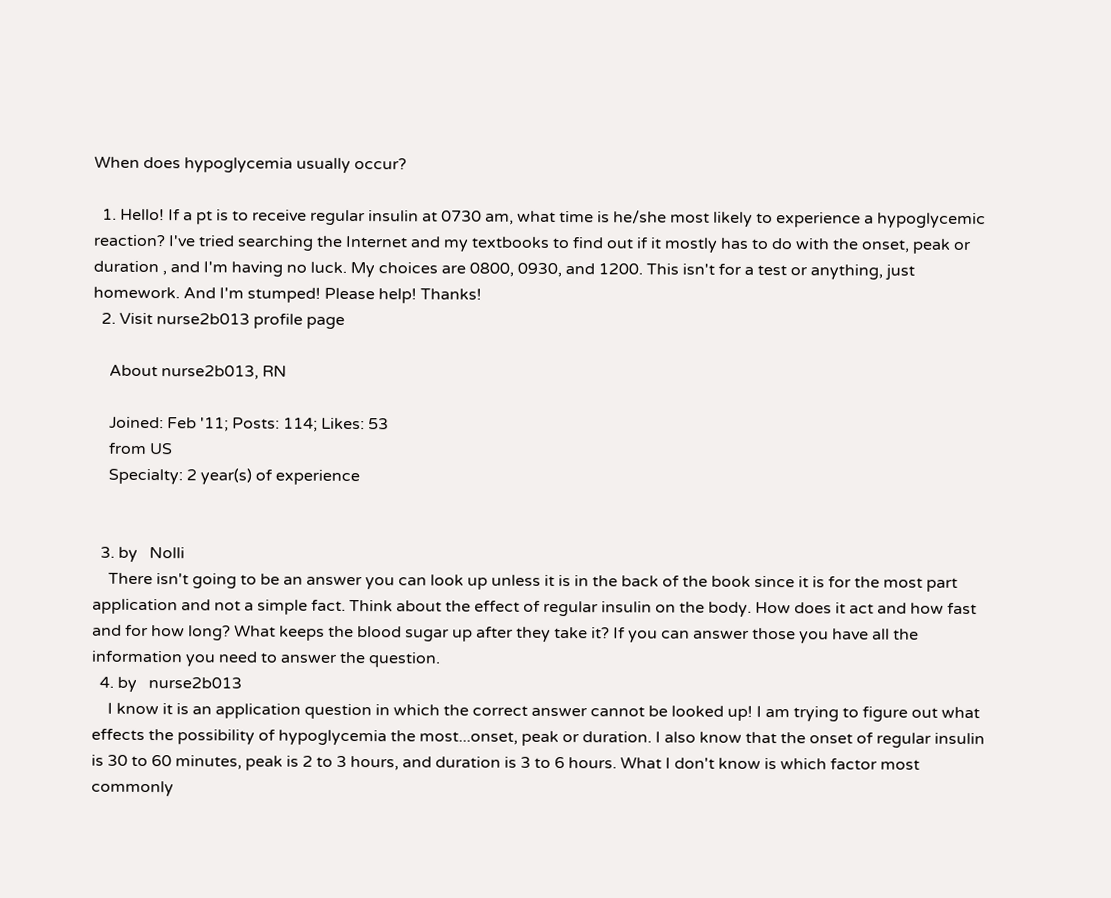When does hypoglycemia usually occur?

  1. Hello! If a pt is to receive regular insulin at 0730 am, what time is he/she most likely to experience a hypoglycemic reaction? I've tried searching the Internet and my textbooks to find out if it mostly has to do with the onset, peak or duration , and I'm having no luck. My choices are 0800, 0930, and 1200. This isn't for a test or anything, just homework. And I'm stumped! Please help! Thanks!
  2. Visit nurse2b013 profile page

    About nurse2b013, RN

    Joined: Feb '11; Posts: 114; Likes: 53
    from US
    Specialty: 2 year(s) of experience


  3. by   Nolli
    There isn't going to be an answer you can look up unless it is in the back of the book since it is for the most part application and not a simple fact. Think about the effect of regular insulin on the body. How does it act and how fast and for how long? What keeps the blood sugar up after they take it? If you can answer those you have all the information you need to answer the question.
  4. by   nurse2b013
    I know it is an application question in which the correct answer cannot be looked up! I am trying to figure out what effects the possibility of hypoglycemia the most...onset, peak or duration. I also know that the onset of regular insulin is 30 to 60 minutes, peak is 2 to 3 hours, and duration is 3 to 6 hours. What I don't know is which factor most commonly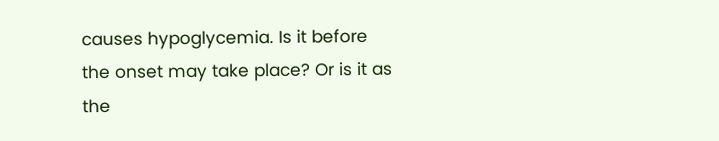causes hypoglycemia. Is it before the onset may take place? Or is it as the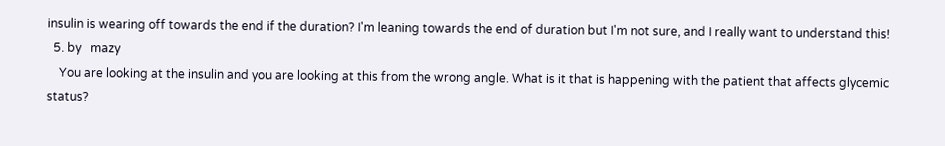insulin is wearing off towards the end if the duration? I'm leaning towards the end of duration but I'm not sure, and I really want to understand this!
  5. by   mazy
    You are looking at the insulin and you are looking at this from the wrong angle. What is it that is happening with the patient that affects glycemic status?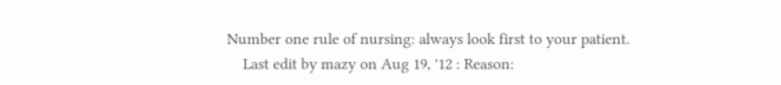Number one rule of nursing: always look first to your patient.
    Last edit by mazy on Aug 19, '12 : Reason: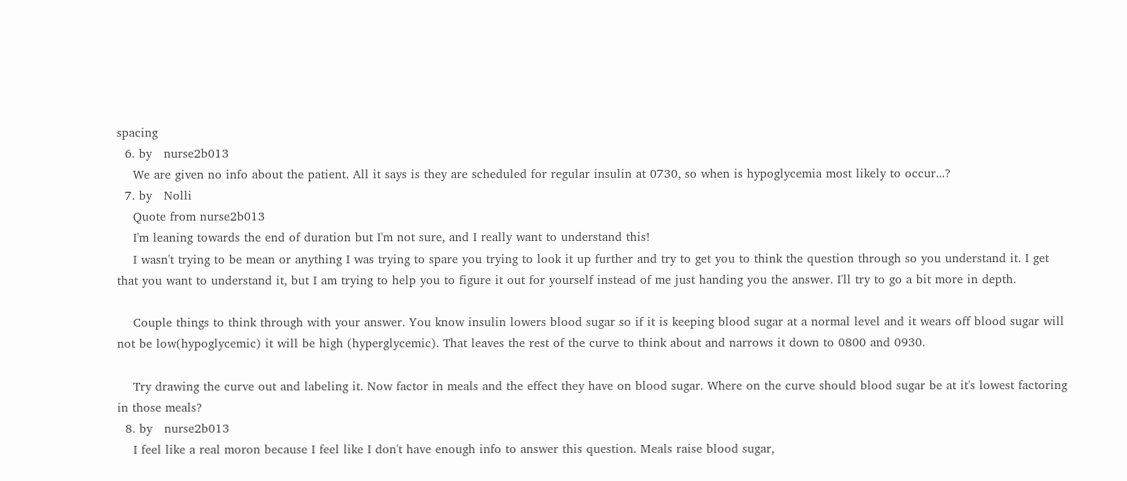spacing
  6. by   nurse2b013
    We are given no info about the patient. All it says is they are scheduled for regular insulin at 0730, so when is hypoglycemia most likely to occur...?
  7. by   Nolli
    Quote from nurse2b013
    I'm leaning towards the end of duration but I'm not sure, and I really want to understand this!
    I wasn't trying to be mean or anything I was trying to spare you trying to look it up further and try to get you to think the question through so you understand it. I get that you want to understand it, but I am trying to help you to figure it out for yourself instead of me just handing you the answer. I'll try to go a bit more in depth.

    Couple things to think through with your answer. You know insulin lowers blood sugar so if it is keeping blood sugar at a normal level and it wears off blood sugar will not be low(hypoglycemic) it will be high (hyperglycemic). That leaves the rest of the curve to think about and narrows it down to 0800 and 0930.

    Try drawing the curve out and labeling it. Now factor in meals and the effect they have on blood sugar. Where on the curve should blood sugar be at it's lowest factoring in those meals?
  8. by   nurse2b013
    I feel like a real moron because I feel like I don't have enough info to answer this question. Meals raise blood sugar,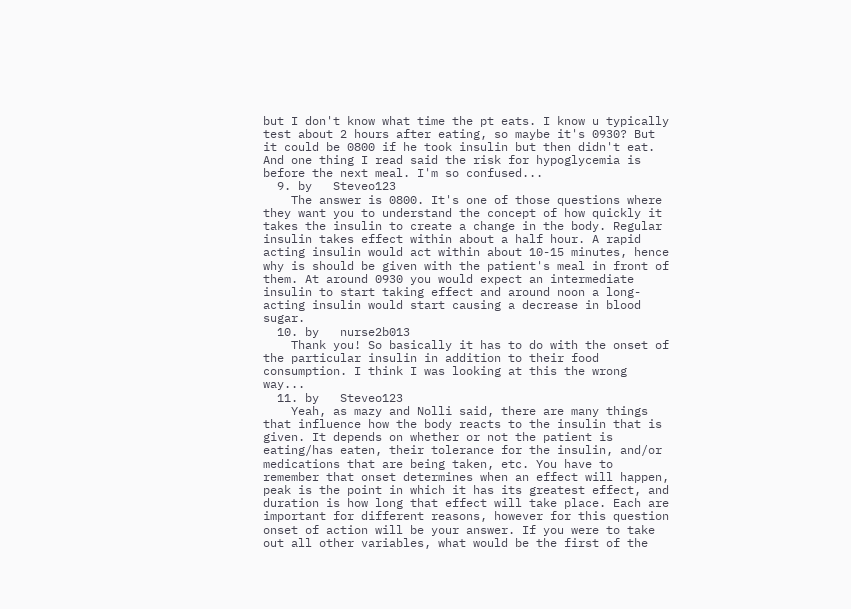but I don't know what time the pt eats. I know u typically test about 2 hours after eating, so maybe it's 0930? But it could be 0800 if he took insulin but then didn't eat. And one thing I read said the risk for hypoglycemia is before the next meal. I'm so confused...
  9. by   Steveo123
    The answer is 0800. It's one of those questions where they want you to understand the concept of how quickly it takes the insulin to create a change in the body. Regular insulin takes effect within about a half hour. A rapid acting insulin would act within about 10-15 minutes, hence why is should be given with the patient's meal in front of them. At around 0930 you would expect an intermediate insulin to start taking effect and around noon a long-acting insulin would start causing a decrease in blood sugar.
  10. by   nurse2b013
    Thank you! So basically it has to do with the onset of the particular insulin in addition to their food consumption. I think I was looking at this the wrong way...
  11. by   Steveo123
    Yeah, as mazy and Nolli said, there are many things that influence how the body reacts to the insulin that is given. It depends on whether or not the patient is eating/has eaten, their tolerance for the insulin, and/or medications that are being taken, etc. You have to remember that onset determines when an effect will happen, peak is the point in which it has its greatest effect, and duration is how long that effect will take place. Each are important for different reasons, however for this question onset of action will be your answer. If you were to take out all other variables, what would be the first of the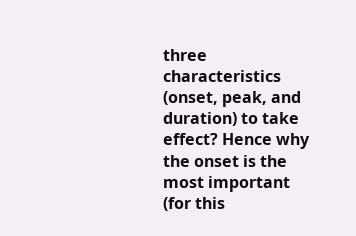three characteristics (onset, peak, and duration) to take effect? Hence why the onset is the most important (for this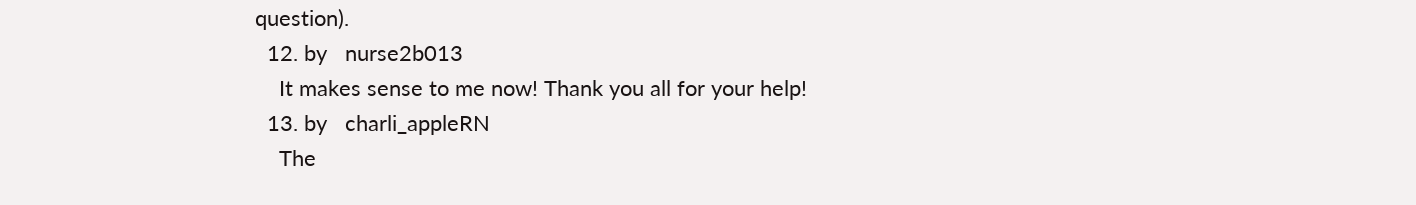question).
  12. by   nurse2b013
    It makes sense to me now! Thank you all for your help!
  13. by   charli_appleRN
    The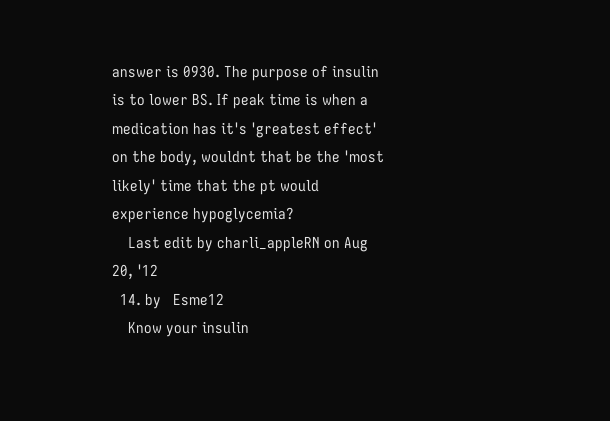answer is 0930. The purpose of insulin is to lower BS. If peak time is when a medication has it's 'greatest effect' on the body, wouldnt that be the 'most likely' time that the pt would experience hypoglycemia?
    Last edit by charli_appleRN on Aug 20, '12
  14. by   Esme12
    Know your insulin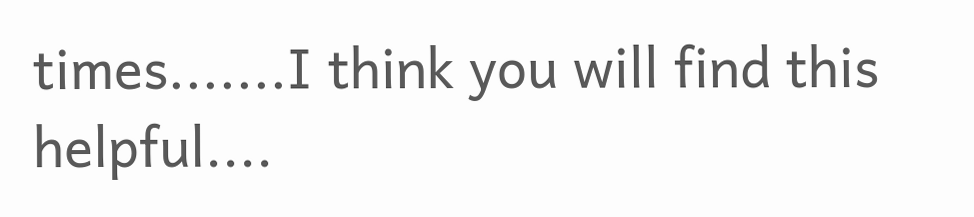times.......I think you will find this helpful....